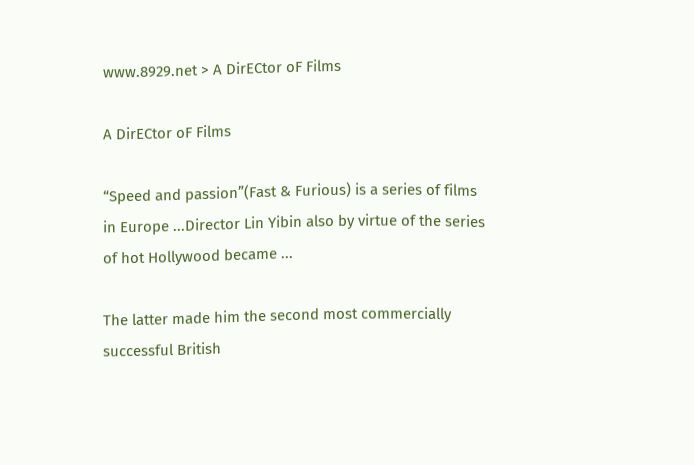www.8929.net > A DirECtor oF Films

A DirECtor oF Films

“Speed and passion”(Fast & Furious) is a series of films in Europe ...Director Lin Yibin also by virtue of the series of hot Hollywood became ...

The latter made him the second most commercially successful British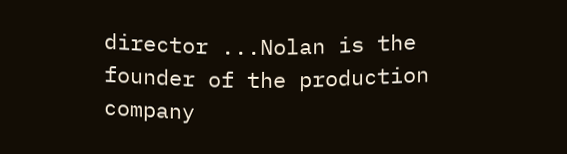director ...Nolan is the founder of the production company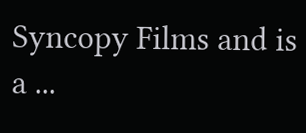Syncopy Films and is a ...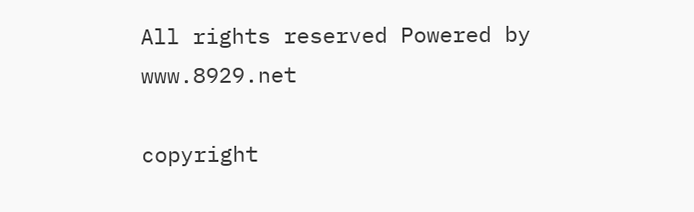All rights reserved Powered by www.8929.net

copyright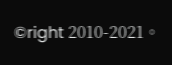©right 2010-2021。